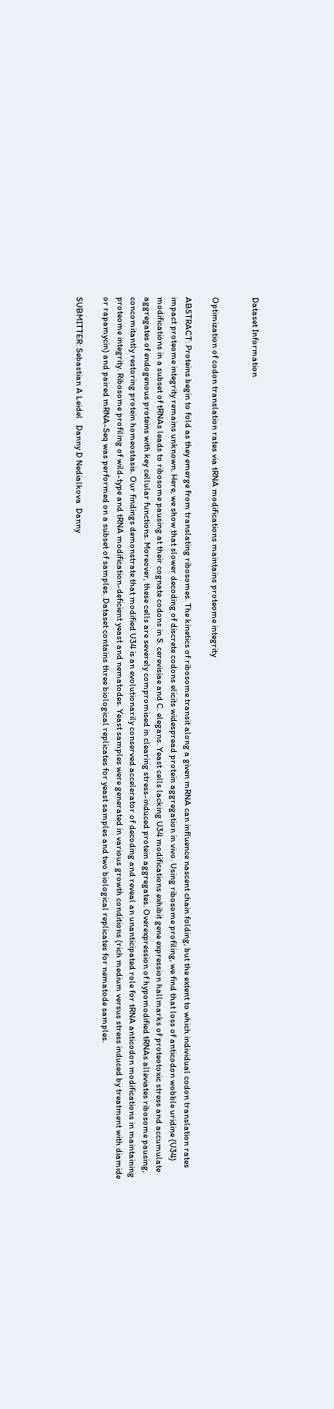Dataset Information


Optimization of codon translation rates via tRNA modifications maintains proteome integrity

ABSTRACT: Proteins begin to fold as they emerge from translating ribosomes. The kinetics of ribosome transit along a given mRNA can influence nascent chain folding, but the extent to which individual codon translation rates impact proteome integrity remains unknown. Here, we show that slower decoding of discrete codons elicits widespread protein aggregation in vivo. Using ribosome profiling, we find that loss of anticodon wobble uridine (U34) modifications in a subset of tRNAs leads to ribosome pausing at their cognate codons in S. cerevisiae and C. elegans. Yeast cells lacking U34 modifications exhibit gene expression hallmarks of proteotoxic stress and accumulate aggregates of endogenous proteins with key cellular functions. Moreover, these cells are severely compromised in clearing stress-induced protein aggregates. Overexpression of hypomodified tRNAs alleviates ribosome pausing, concomitantly restoring protein homeostasis. Our findings demonstrate that modified U34 is an evolutionarily conserved accelerator of decoding and reveal an unanticipated role for tRNA anticodon modifications in maintaining proteome integrity. Ribosome profiling of wild-type and tRNA modification-deficient yeast and nematodes. Yeast samples were generated in various growth conditions (rich medium versus stress induced by treatment with diamide or rapamycin) and paired mRNA-Seq was performed on a subset of samples. Dataset contains three biological replicates for yeast samples and two biological replicates for nematode samples.

SUBMITTER: Sebastian A Leidel   Danny D Nedialkova  Danny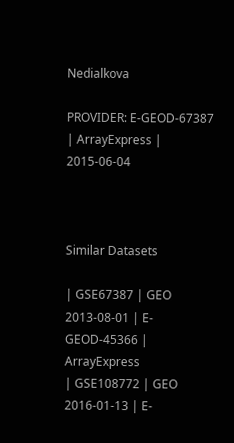Nedialkova

PROVIDER: E-GEOD-67387 | ArrayExpress | 2015-06-04



Similar Datasets

| GSE67387 | GEO
2013-08-01 | E-GEOD-45366 | ArrayExpress
| GSE108772 | GEO
2016-01-13 | E-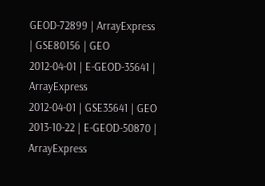GEOD-72899 | ArrayExpress
| GSE80156 | GEO
2012-04-01 | E-GEOD-35641 | ArrayExpress
2012-04-01 | GSE35641 | GEO
2013-10-22 | E-GEOD-50870 | ArrayExpress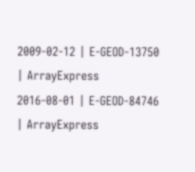2009-02-12 | E-GEOD-13750 | ArrayExpress
2016-08-01 | E-GEOD-84746 | ArrayExpress